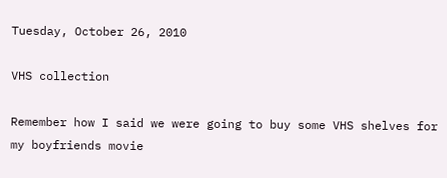Tuesday, October 26, 2010

VHS collection

Remember how I said we were going to buy some VHS shelves for my boyfriends movie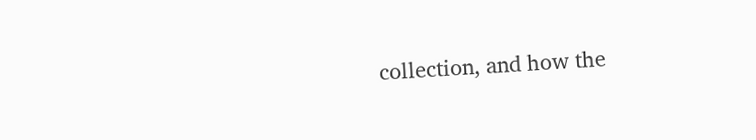collection, and how the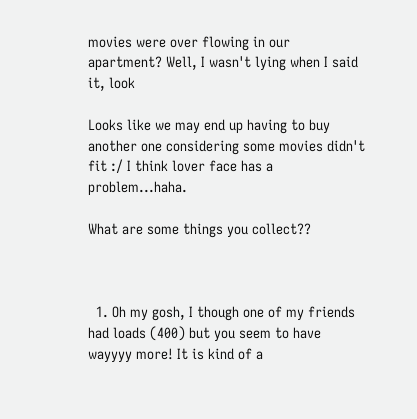movies were over flowing in our apartment? Well, I wasn't lying when I said it, look

Looks like we may end up having to buy another one considering some movies didn't fit :/ I think lover face has a problem...haha.

What are some things you collect??



  1. Oh my gosh, I though one of my friends had loads (400) but you seem to have wayyyy more! It is kind of a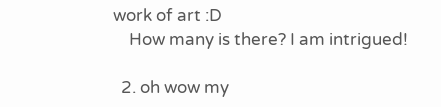work of art :D
    How many is there? I am intrigued!

  2. oh wow my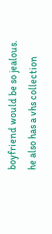boyfriend would be so jealous. he also has a vhs collection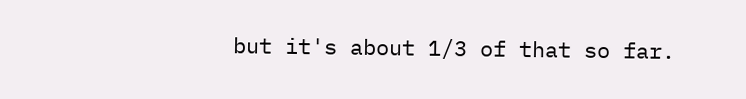but it's about 1/3 of that so far.